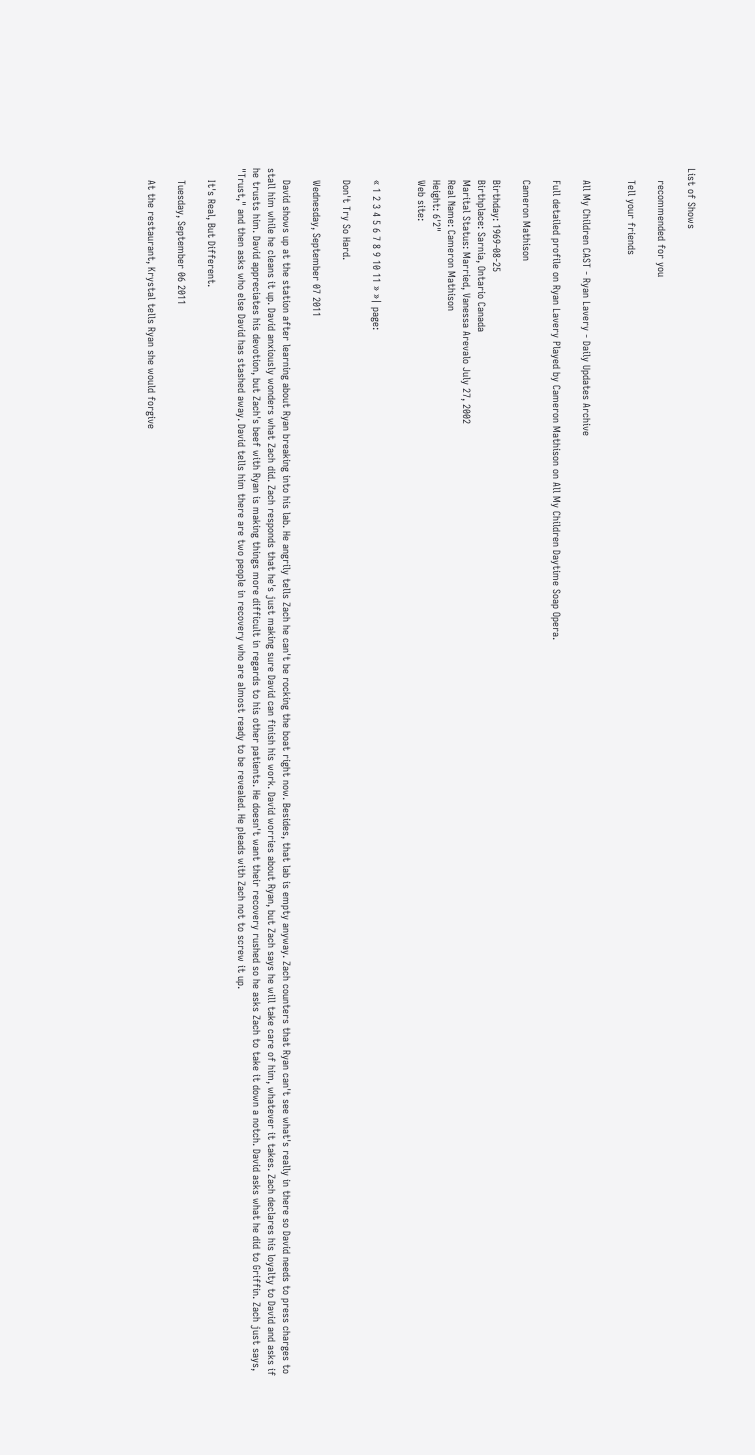List of Shows

    recommended for you

    Tell your friends


    All My Children CAST - Ryan Lavery - Daily Updates Archive

    Full detailed profile on Ryan Lavery Played by Cameron Mathison on All My Children Daytime Soap Opera.

    Cameron Mathison

    Birthday: 1969-08-25
    Birthplace: Sarnia, Ontario Canada
    Marital Status: Married, Vanessa Arevalo July 27, 2002
    Real Name: Cameron Mathison
    Height: 6'2"
    Web site:


    « 1 2 3 4 5 6 7 8 9 10 11 » »| page:

    Don't Try So Hard.

    Wednesday, September 07 2011

    David shows up at the station after learning about Ryan breaking into his lab. He angrily tells Zach he can't be rocking the boat right now. Besides, that lab is empty anyway. Zach counters that Ryan can't see what's really in there so David needs to press charges to stall him while he cleans it up. David anxiously wonders what Zach did. Zach responds that he's just making sure David can finish his work. David worries about Ryan, but Zach says he will take care of him, whatever it takes. Zach declares his loyalty to David and asks if he trusts him. David appreciates his devotion, but Zach's beef with Ryan is making things more difficult in regards to his other patients. He doesn't want their recovery rushed so he asks Zach to take it down a notch. David asks what he did to Griffin. Zach just says, "Trust," and then asks who else David has stashed away. David tells him there are two people in recovery who are almost ready to be revealed. He pleads with Zach not to screw it up.

    It's Real, But Different.

    Tuesday, September 06 2011

    At the restaurant, Krystal tells Ryan she would forgive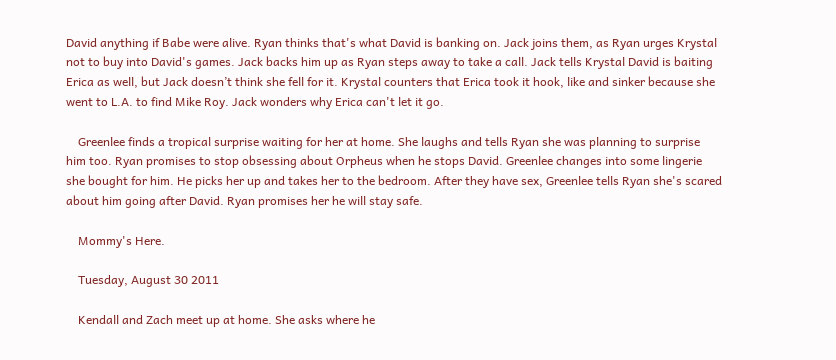David anything if Babe were alive. Ryan thinks that's what David is banking on. Jack joins them, as Ryan urges Krystal not to buy into David's games. Jack backs him up as Ryan steps away to take a call. Jack tells Krystal David is baiting Erica as well, but Jack doesn’t think she fell for it. Krystal counters that Erica took it hook, like and sinker because she went to L.A. to find Mike Roy. Jack wonders why Erica can't let it go.

    Greenlee finds a tropical surprise waiting for her at home. She laughs and tells Ryan she was planning to surprise him too. Ryan promises to stop obsessing about Orpheus when he stops David. Greenlee changes into some lingerie she bought for him. He picks her up and takes her to the bedroom. After they have sex, Greenlee tells Ryan she's scared about him going after David. Ryan promises her he will stay safe.

    Mommy's Here.

    Tuesday, August 30 2011

    Kendall and Zach meet up at home. She asks where he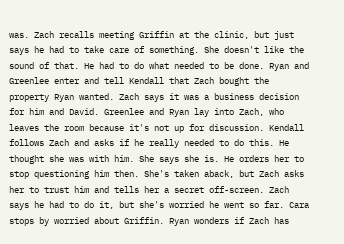was. Zach recalls meeting Griffin at the clinic, but just says he had to take care of something. She doesn't like the sound of that. He had to do what needed to be done. Ryan and Greenlee enter and tell Kendall that Zach bought the property Ryan wanted. Zach says it was a business decision for him and David. Greenlee and Ryan lay into Zach, who leaves the room because it's not up for discussion. Kendall follows Zach and asks if he really needed to do this. He thought she was with him. She says she is. He orders her to stop questioning him then. She's taken aback, but Zach asks her to trust him and tells her a secret off-screen. Zach says he had to do it, but she's worried he went so far. Cara stops by worried about Griffin. Ryan wonders if Zach has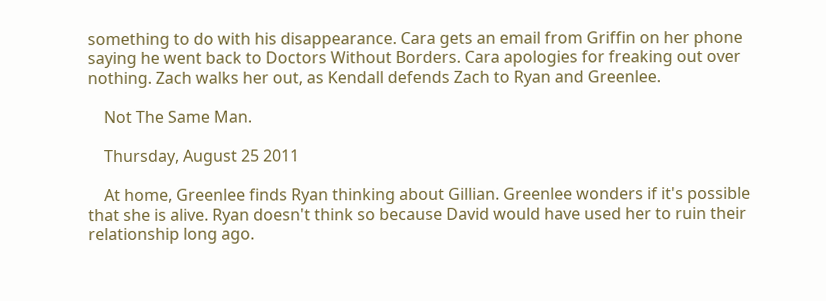something to do with his disappearance. Cara gets an email from Griffin on her phone saying he went back to Doctors Without Borders. Cara apologies for freaking out over nothing. Zach walks her out, as Kendall defends Zach to Ryan and Greenlee.

    Not The Same Man.

    Thursday, August 25 2011

    At home, Greenlee finds Ryan thinking about Gillian. Greenlee wonders if it's possible that she is alive. Ryan doesn't think so because David would have used her to ruin their relationship long ago.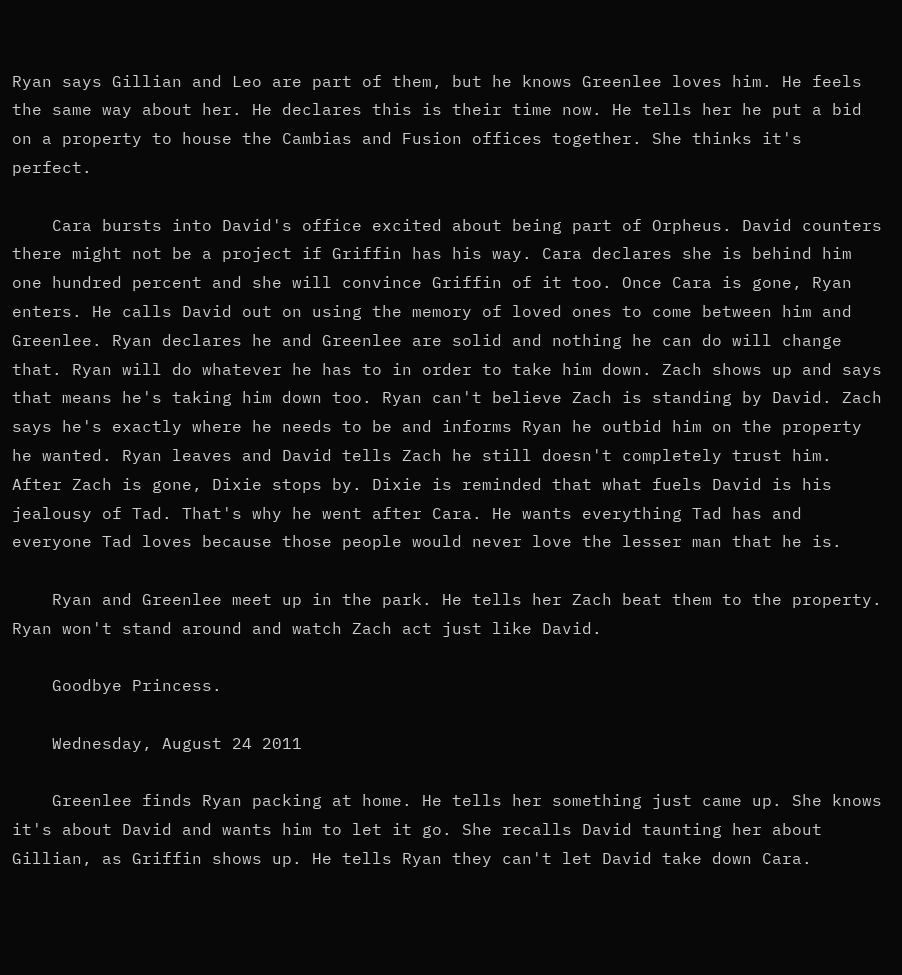Ryan says Gillian and Leo are part of them, but he knows Greenlee loves him. He feels the same way about her. He declares this is their time now. He tells her he put a bid on a property to house the Cambias and Fusion offices together. She thinks it's perfect.

    Cara bursts into David's office excited about being part of Orpheus. David counters there might not be a project if Griffin has his way. Cara declares she is behind him one hundred percent and she will convince Griffin of it too. Once Cara is gone, Ryan enters. He calls David out on using the memory of loved ones to come between him and Greenlee. Ryan declares he and Greenlee are solid and nothing he can do will change that. Ryan will do whatever he has to in order to take him down. Zach shows up and says that means he's taking him down too. Ryan can't believe Zach is standing by David. Zach says he's exactly where he needs to be and informs Ryan he outbid him on the property he wanted. Ryan leaves and David tells Zach he still doesn't completely trust him. After Zach is gone, Dixie stops by. Dixie is reminded that what fuels David is his jealousy of Tad. That's why he went after Cara. He wants everything Tad has and everyone Tad loves because those people would never love the lesser man that he is.

    Ryan and Greenlee meet up in the park. He tells her Zach beat them to the property. Ryan won't stand around and watch Zach act just like David.

    Goodbye Princess.

    Wednesday, August 24 2011

    Greenlee finds Ryan packing at home. He tells her something just came up. She knows it's about David and wants him to let it go. She recalls David taunting her about Gillian, as Griffin shows up. He tells Ryan they can't let David take down Cara.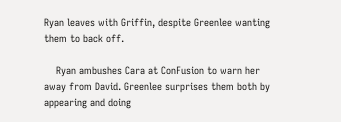Ryan leaves with Griffin, despite Greenlee wanting them to back off.

    Ryan ambushes Cara at ConFusion to warn her away from David. Greenlee surprises them both by appearing and doing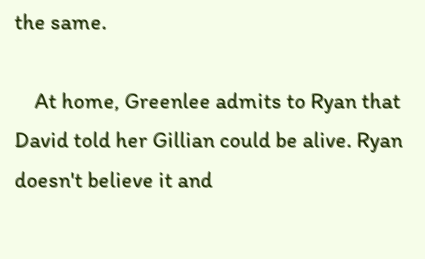the same.

    At home, Greenlee admits to Ryan that David told her Gillian could be alive. Ryan doesn't believe it and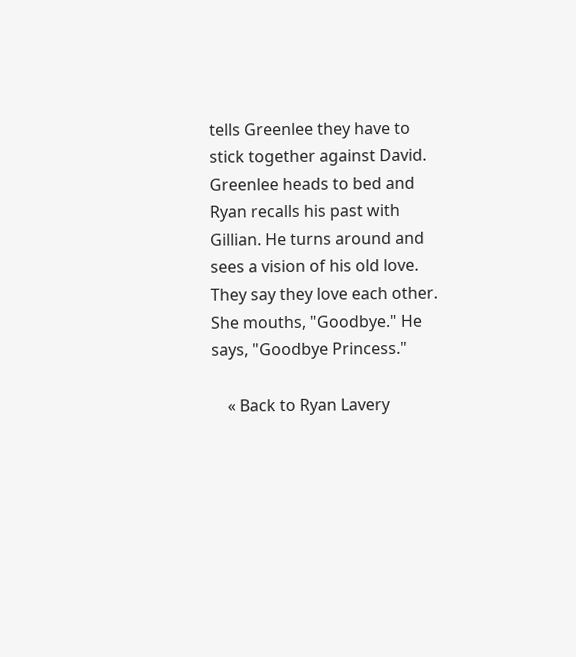tells Greenlee they have to stick together against David. Greenlee heads to bed and Ryan recalls his past with Gillian. He turns around and sees a vision of his old love. They say they love each other. She mouths, "Goodbye." He says, "Goodbye Princess."

    « Back to Ryan Lavery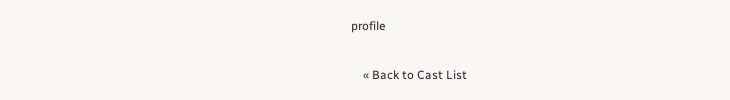profile

    « Back to Cast List